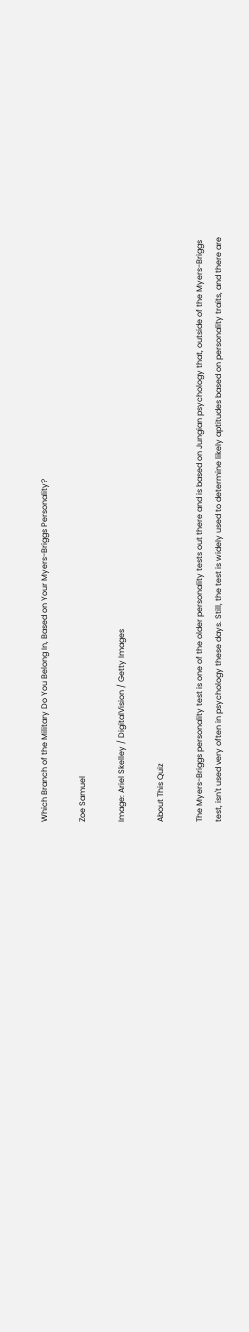Which Branch of the Military Do You Belong In, Based on Your Myers-Briggs Personality?

Zoe Samuel

Image: Ariel Skelley / DigitalVision / Getty Images

About This Quiz

The Myers-Briggs personality test is one of the older personality tests out there and is based on Jungian psychology that, outside of the Myers-Briggs test, isn't used very often in psychology these days. Still, the test is widely used to determine likely aptitudes based on personality traits, and there are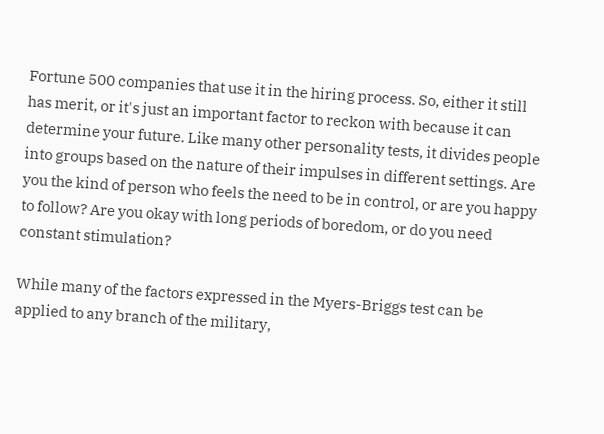Fortune 500 companies that use it in the hiring process. So, either it still has merit, or it's just an important factor to reckon with because it can determine your future. Like many other personality tests, it divides people into groups based on the nature of their impulses in different settings. Are you the kind of person who feels the need to be in control, or are you happy to follow? Are you okay with long periods of boredom, or do you need constant stimulation?

While many of the factors expressed in the Myers-Briggs test can be applied to any branch of the military,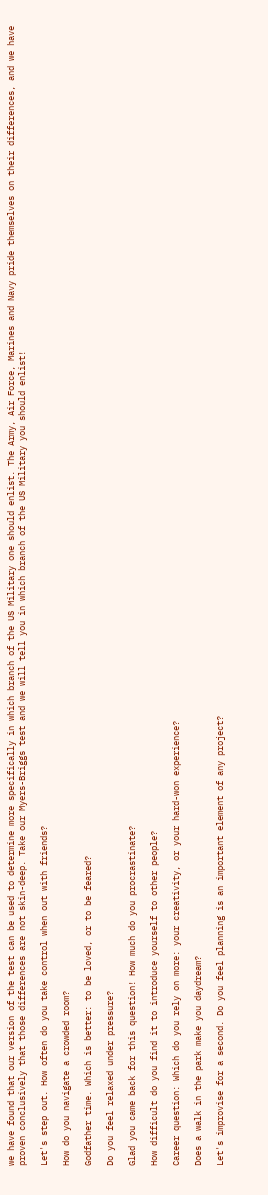we have found that our version of the test can be used to determine more specifically in which branch of the US Military one should enlist. The Army, Air Force, Marines and Navy pride themselves on their differences, and we have proven conclusively that those differences are not skin-deep. Take our Myers-Briggs test and we will tell you in which branch of the US Military you should enlist!

Let's step out. How often do you take control when out with friends?

How do you navigate a crowded room?

Godfather time. Which is better: to be loved, or to be feared?

Do you feel relaxed under pressure?

Glad you came back for this question! How much do you procrastinate?

How difficult do you find it to introduce yourself to other people?

Career question: Which do you rely on more: your creativity, or your hard-won experience?

Does a walk in the park make you daydream?

Let's improvise for a second. Do you feel planning is an important element of any project?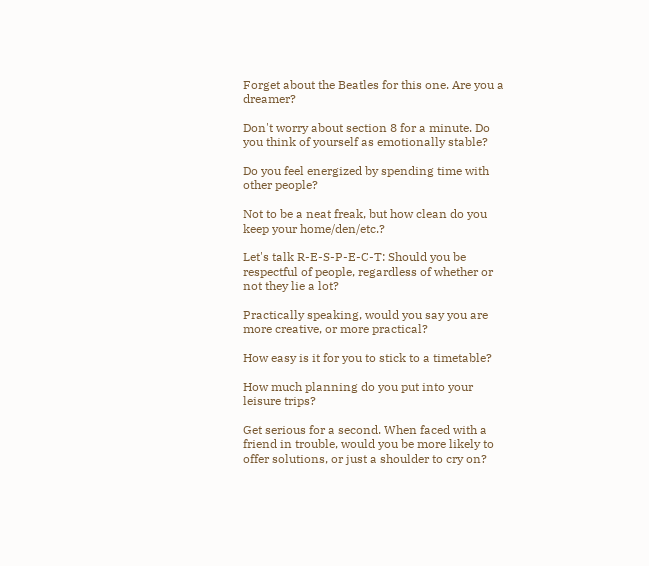Forget about the Beatles for this one. Are you a dreamer?

Don't worry about section 8 for a minute. Do you think of yourself as emotionally stable?

Do you feel energized by spending time with other people?

Not to be a neat freak, but how clean do you keep your home/den/etc.?

Let's talk R-E-S-P-E-C-T: Should you be respectful of people, regardless of whether or not they lie a lot?

Practically speaking, would you say you are more creative, or more practical?

How easy is it for you to stick to a timetable?

How much planning do you put into your leisure trips?

Get serious for a second. When faced with a friend in trouble, would you be more likely to offer solutions, or just a shoulder to cry on?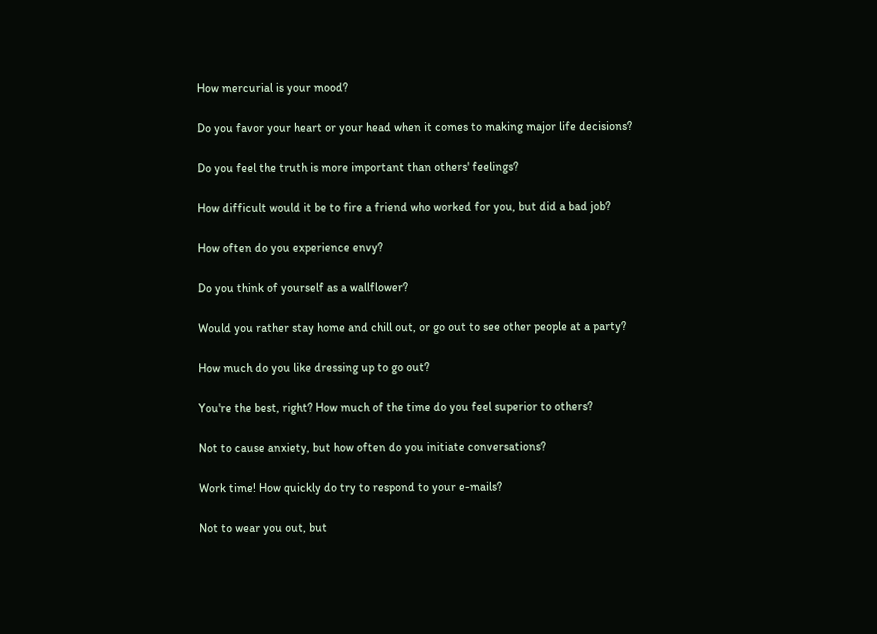How mercurial is your mood?

Do you favor your heart or your head when it comes to making major life decisions?

Do you feel the truth is more important than others' feelings?

How difficult would it be to fire a friend who worked for you, but did a bad job?

How often do you experience envy?

Do you think of yourself as a wallflower?

Would you rather stay home and chill out, or go out to see other people at a party?

How much do you like dressing up to go out?

You're the best, right? How much of the time do you feel superior to others?

Not to cause anxiety, but how often do you initiate conversations?

Work time! How quickly do try to respond to your e-mails?

Not to wear you out, but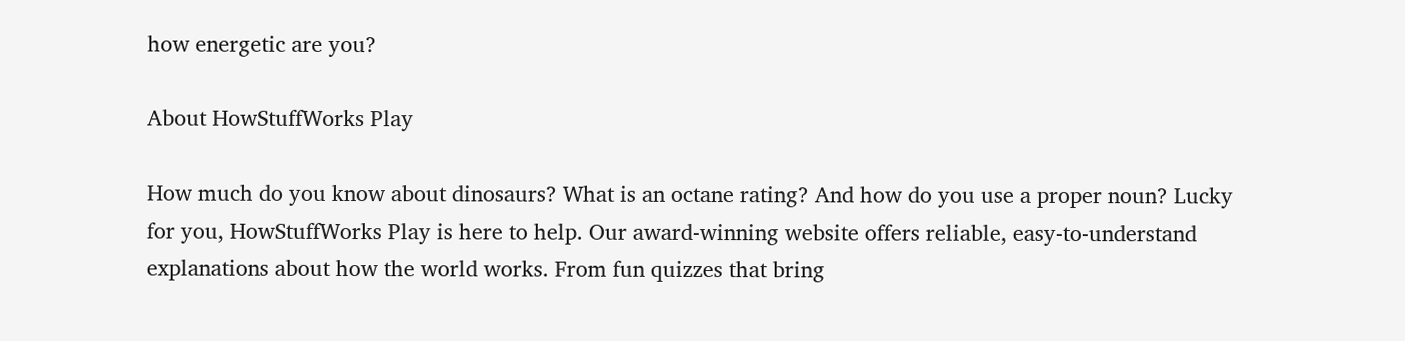how energetic are you?

About HowStuffWorks Play

How much do you know about dinosaurs? What is an octane rating? And how do you use a proper noun? Lucky for you, HowStuffWorks Play is here to help. Our award-winning website offers reliable, easy-to-understand explanations about how the world works. From fun quizzes that bring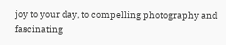joy to your day, to compelling photography and fascinating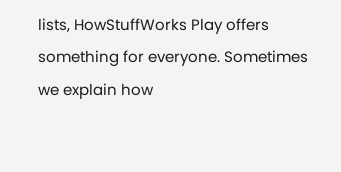lists, HowStuffWorks Play offers something for everyone. Sometimes we explain how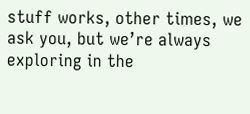stuff works, other times, we ask you, but we’re always exploring in the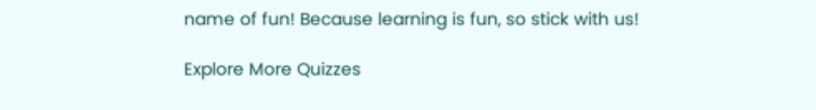name of fun! Because learning is fun, so stick with us!

Explore More Quizzes